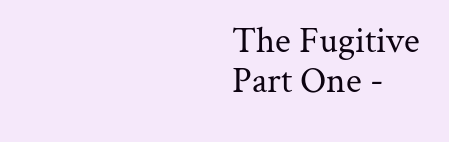The Fugitive
Part One -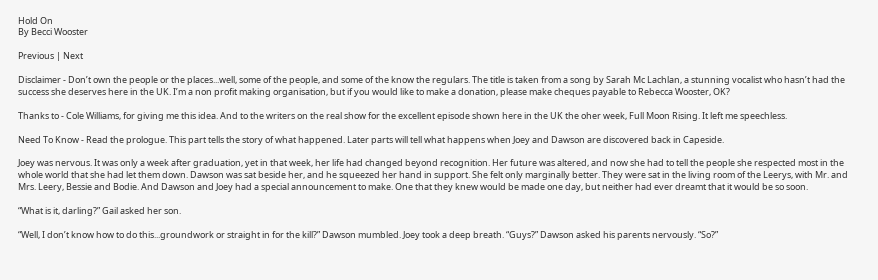Hold On
By Becci Wooster

Previous | Next

Disclaimer - Don’t own the people or the places...well, some of the people, and some of the know the regulars. The title is taken from a song by Sarah Mc Lachlan, a stunning vocalist who hasn’t had the success she deserves here in the UK. I’m a non profit making organisation, but if you would like to make a donation, please make cheques payable to Rebecca Wooster, OK?

Thanks to - Cole Williams, for giving me this idea. And to the writers on the real show for the excellent episode shown here in the UK the oher week, Full Moon Rising. It left me speechless.

Need To Know - Read the prologue. This part tells the story of what happened. Later parts will tell what happens when Joey and Dawson are discovered back in Capeside.

Joey was nervous. It was only a week after graduation, yet in that week, her life had changed beyond recognition. Her future was altered, and now she had to tell the people she respected most in the whole world that she had let them down. Dawson was sat beside her, and he squeezed her hand in support. She felt only marginally better. They were sat in the living room of the Leerys, with Mr. and Mrs. Leery, Bessie and Bodie. And Dawson and Joey had a special announcement to make. One that they knew would be made one day, but neither had ever dreamt that it would be so soon.

“What is it, darling?” Gail asked her son.

“Well, I don’t know how to do this...groundwork or straight in for the kill?” Dawson mumbled. Joey took a deep breath. “Guys?” Dawson asked his parents nervously. “So?”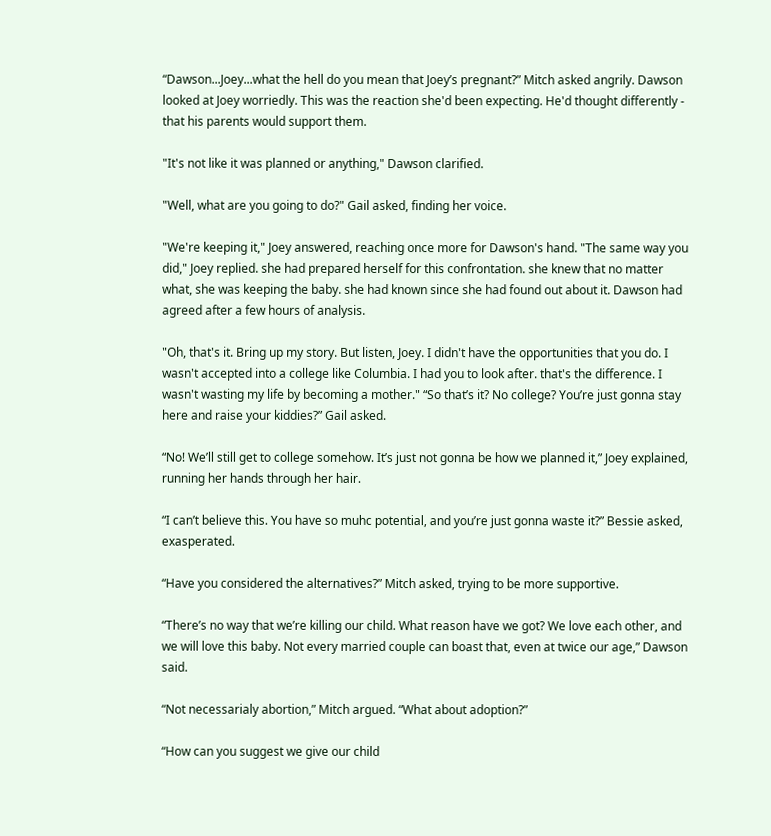“Dawson...Joey...what the hell do you mean that Joey’s pregnant?” Mitch asked angrily. Dawson looked at Joey worriedly. This was the reaction she'd been expecting. He'd thought differently - that his parents would support them.

"It's not like it was planned or anything," Dawson clarified.

"Well, what are you going to do?" Gail asked, finding her voice.

"We're keeping it," Joey answered, reaching once more for Dawson's hand. "The same way you did," Joey replied. she had prepared herself for this confrontation. she knew that no matter what, she was keeping the baby. she had known since she had found out about it. Dawson had agreed after a few hours of analysis.

"Oh, that's it. Bring up my story. But listen, Joey. I didn't have the opportunities that you do. I wasn't accepted into a college like Columbia. I had you to look after. that's the difference. I wasn't wasting my life by becoming a mother." “So that’s it? No college? You’re just gonna stay here and raise your kiddies?” Gail asked.

“No! We’ll still get to college somehow. It’s just not gonna be how we planned it,” Joey explained, running her hands through her hair.

“I can’t believe this. You have so muhc potential, and you’re just gonna waste it?” Bessie asked, exasperated.

“Have you considered the alternatives?” Mitch asked, trying to be more supportive.

“There’s no way that we’re killing our child. What reason have we got? We love each other, and we will love this baby. Not every married couple can boast that, even at twice our age,” Dawson said.

“Not necessarialy abortion,” Mitch argued. “What about adoption?”

“How can you suggest we give our child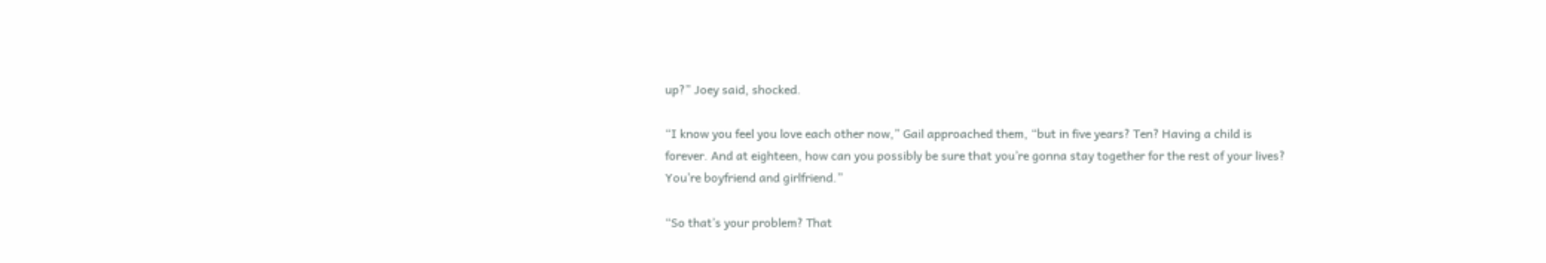up?” Joey said, shocked.

“I know you feel you love each other now,” Gail approached them, “but in five years? Ten? Having a child is forever. And at eighteen, how can you possibly be sure that you’re gonna stay together for the rest of your lives? You’re boyfriend and girlfriend.”

“So that’s your problem? That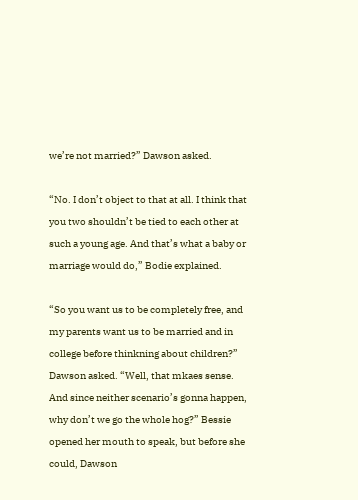we’re not married?” Dawson asked.

“No. I don’t object to that at all. I think that you two shouldn’t be tied to each other at such a young age. And that’s what a baby or marriage would do,” Bodie explained.

“So you want us to be completely free, and my parents want us to be married and in college before thinkning about children?” Dawson asked. “Well, that mkaes sense. And since neither scenario’s gonna happen, why don’t we go the whole hog?” Bessie opened her mouth to speak, but before she could, Dawson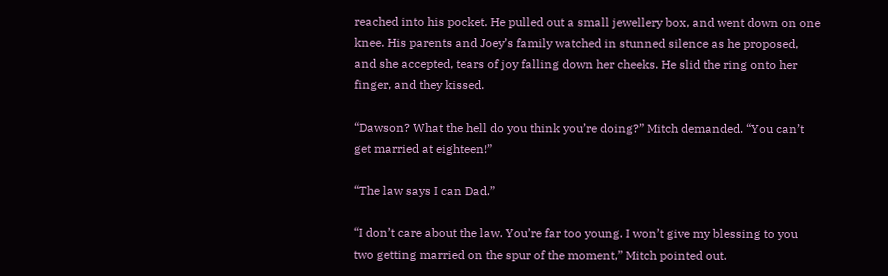reached into his pocket. He pulled out a small jewellery box, and went down on one knee. His parents and Joey’s family watched in stunned silence as he proposed, and she accepted, tears of joy falling down her cheeks. He slid the ring onto her finger, and they kissed.

“Dawson? What the hell do you think you’re doing?” Mitch demanded. “You can’t get married at eighteen!”

“The law says I can Dad.”

“I don’t care about the law. You’re far too young. I won’t give my blessing to you two getting married on the spur of the moment,” Mitch pointed out.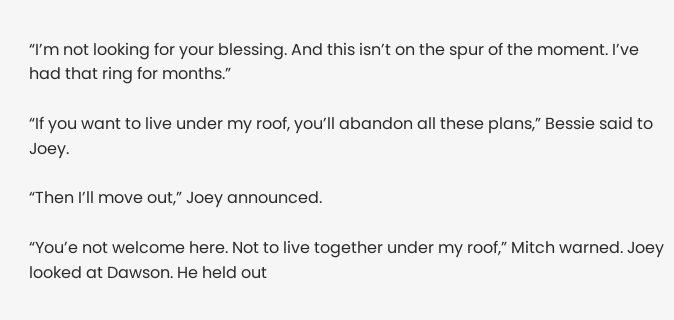“I’m not looking for your blessing. And this isn’t on the spur of the moment. I’ve had that ring for months.”

“If you want to live under my roof, you’ll abandon all these plans,” Bessie said to Joey.

“Then I’ll move out,” Joey announced.

“You’e not welcome here. Not to live together under my roof,” Mitch warned. Joey looked at Dawson. He held out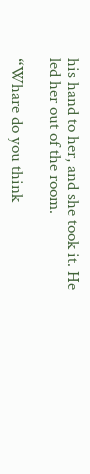his hand to her, and she took it. He led her out of the room.

“Whare do you think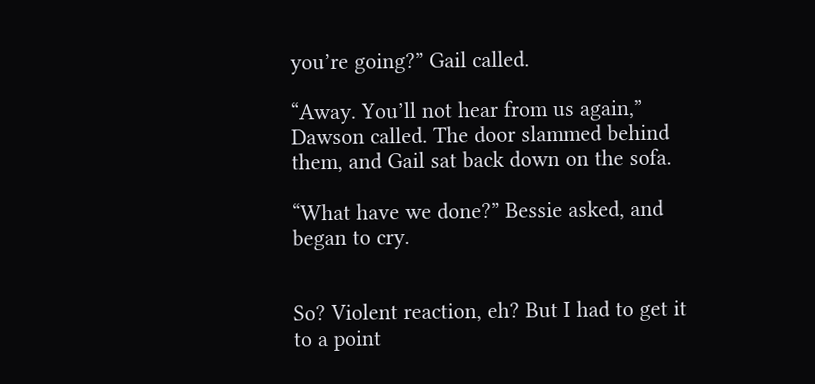you’re going?” Gail called.

“Away. You’ll not hear from us again,” Dawson called. The door slammed behind them, and Gail sat back down on the sofa.

“What have we done?” Bessie asked, and began to cry.


So? Violent reaction, eh? But I had to get it to a point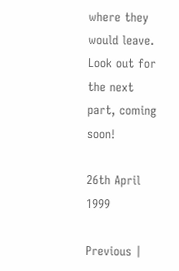where they would leave. Look out for the next part, coming soon!

26th April 1999

Previous |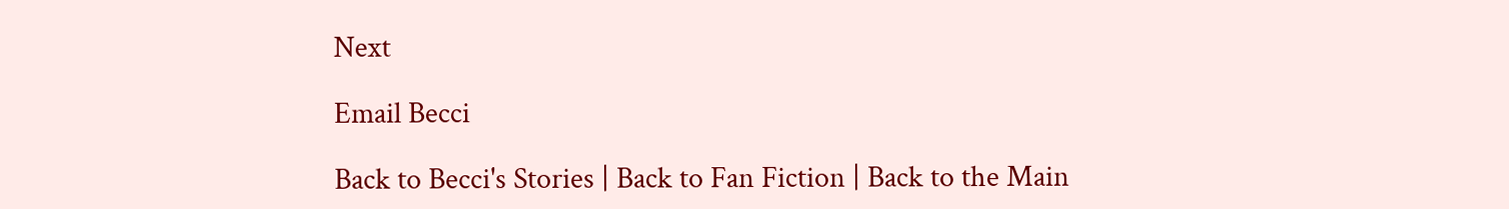Next

Email Becci

Back to Becci's Stories | Back to Fan Fiction | Back to the Main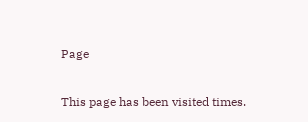Page

This page has been visited times.